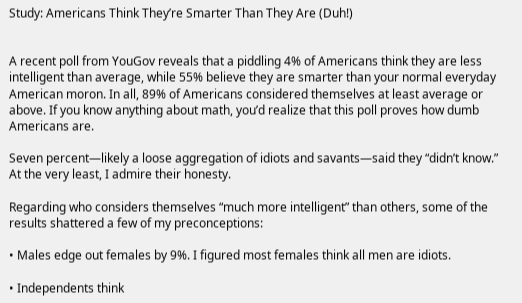Study: Americans Think They’re Smarter Than They Are (Duh!)


A recent poll from YouGov reveals that a piddling 4% of Americans think they are less intelligent than average, while 55% believe they are smarter than your normal everyday American moron. In all, 89% of Americans considered themselves at least average or above. If you know anything about math, you’d realize that this poll proves how dumb Americans are.

Seven percent—likely a loose aggregation of idiots and savants—said they “didn’t know.” At the very least, I admire their honesty.

Regarding who considers themselves “much more intelligent” than others, some of the results shattered a few of my preconceptions:

• Males edge out females by 9%. I figured most females think all men are idiots.

• Independents think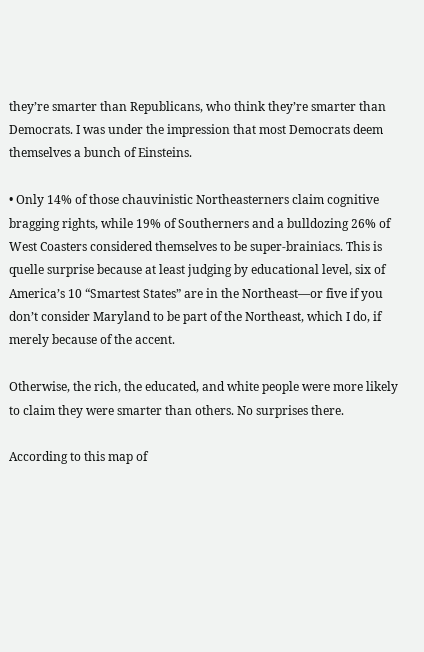they’re smarter than Republicans, who think they’re smarter than Democrats. I was under the impression that most Democrats deem themselves a bunch of Einsteins.

• Only 14% of those chauvinistic Northeasterners claim cognitive bragging rights, while 19% of Southerners and a bulldozing 26% of West Coasters considered themselves to be super-brainiacs. This is quelle surprise because at least judging by educational level, six of America’s 10 “Smartest States” are in the Northeast—or five if you don’t consider Maryland to be part of the Northeast, which I do, if merely because of the accent.

Otherwise, the rich, the educated, and white people were more likely to claim they were smarter than others. No surprises there.

According to this map of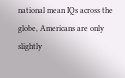national mean IQs across the globe, Americans are only slightly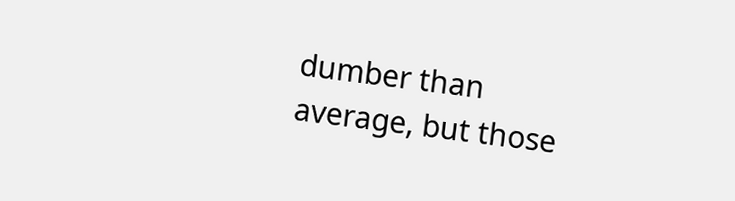dumber than average, but those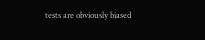tests are obviously biased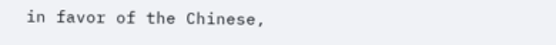in favor of the Chinese,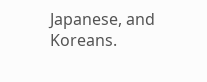Japanese, and Koreans.